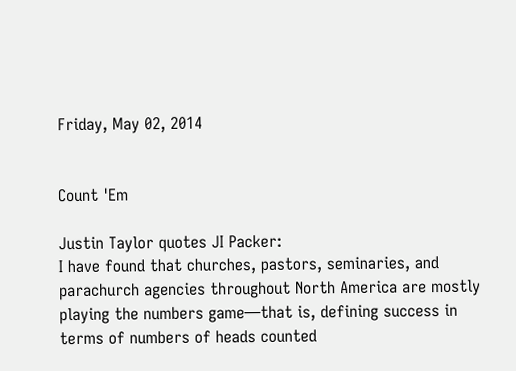Friday, May 02, 2014


Count 'Em

Justin Taylor quotes JI Packer:
I have found that churches, pastors, seminaries, and parachurch agencies throughout North America are mostly playing the numbers game—that is, defining success in terms of numbers of heads counted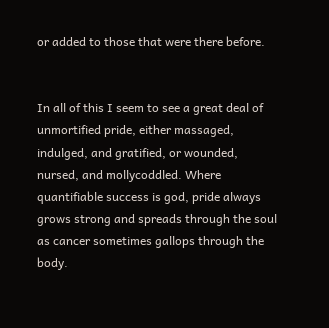or added to those that were there before.


In all of this I seem to see a great deal of unmortified pride, either massaged, indulged, and gratified, or wounded, nursed, and mollycoddled. Where quantifiable success is god, pride always grows strong and spreads through the soul as cancer sometimes gallops through the body.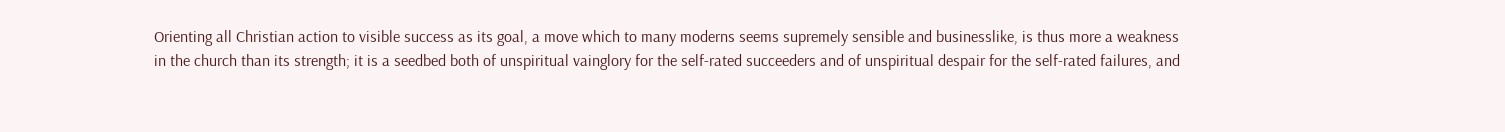Orienting all Christian action to visible success as its goal, a move which to many moderns seems supremely sensible and businesslike, is thus more a weakness in the church than its strength; it is a seedbed both of unspiritual vainglory for the self-rated succeeders and of unspiritual despair for the self-rated failures, and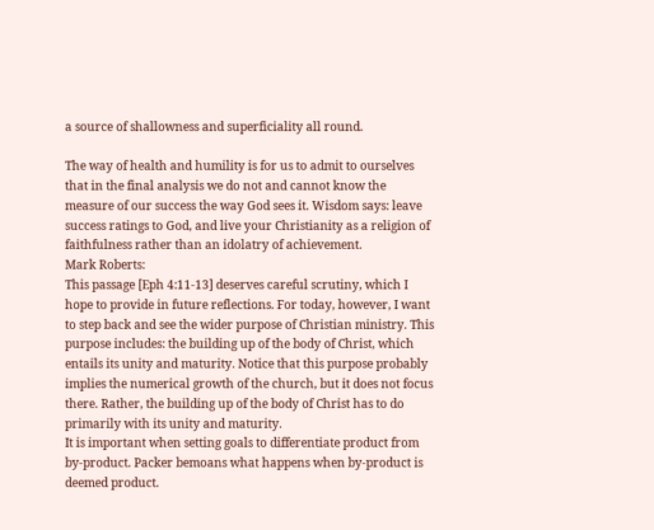a source of shallowness and superficiality all round.

The way of health and humility is for us to admit to ourselves that in the final analysis we do not and cannot know the measure of our success the way God sees it. Wisdom says: leave success ratings to God, and live your Christianity as a religion of faithfulness rather than an idolatry of achievement.
Mark Roberts:
This passage [Eph 4:11-13] deserves careful scrutiny, which I hope to provide in future reflections. For today, however, I want to step back and see the wider purpose of Christian ministry. This purpose includes: the building up of the body of Christ, which entails its unity and maturity. Notice that this purpose probably implies the numerical growth of the church, but it does not focus there. Rather, the building up of the body of Christ has to do primarily with its unity and maturity.
It is important when setting goals to differentiate product from by-product. Packer bemoans what happens when by-product is deemed product.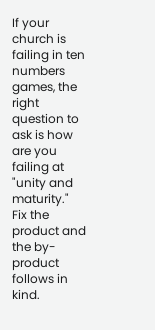If your church is failing in ten numbers games, the right question to ask is how are you failing at "unity and maturity." Fix the product and the by-product follows in kind.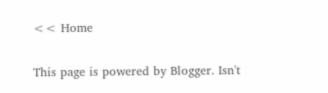<< Home

This page is powered by Blogger. Isn't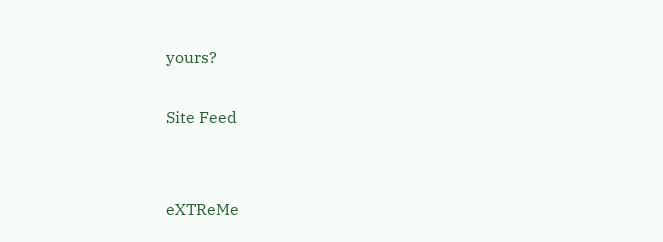yours?

Site Feed


eXTReMe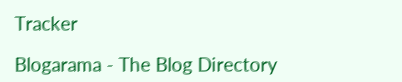Tracker

Blogarama - The Blog Directory